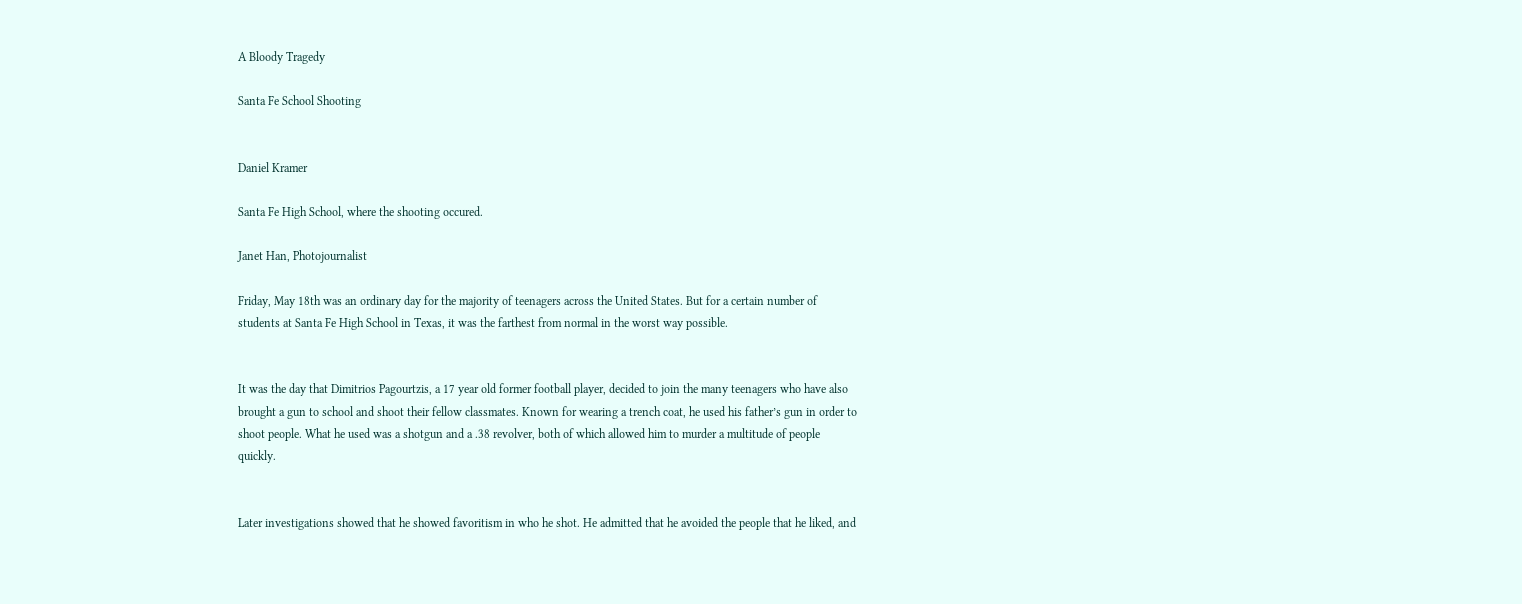A Bloody Tragedy

Santa Fe School Shooting


Daniel Kramer

Santa Fe High School, where the shooting occured.

Janet Han, Photojournalist

Friday, May 18th was an ordinary day for the majority of teenagers across the United States. But for a certain number of students at Santa Fe High School in Texas, it was the farthest from normal in the worst way possible.


It was the day that Dimitrios Pagourtzis, a 17 year old former football player, decided to join the many teenagers who have also brought a gun to school and shoot their fellow classmates. Known for wearing a trench coat, he used his father’s gun in order to shoot people. What he used was a shotgun and a .38 revolver, both of which allowed him to murder a multitude of people quickly.


Later investigations showed that he showed favoritism in who he shot. He admitted that he avoided the people that he liked, and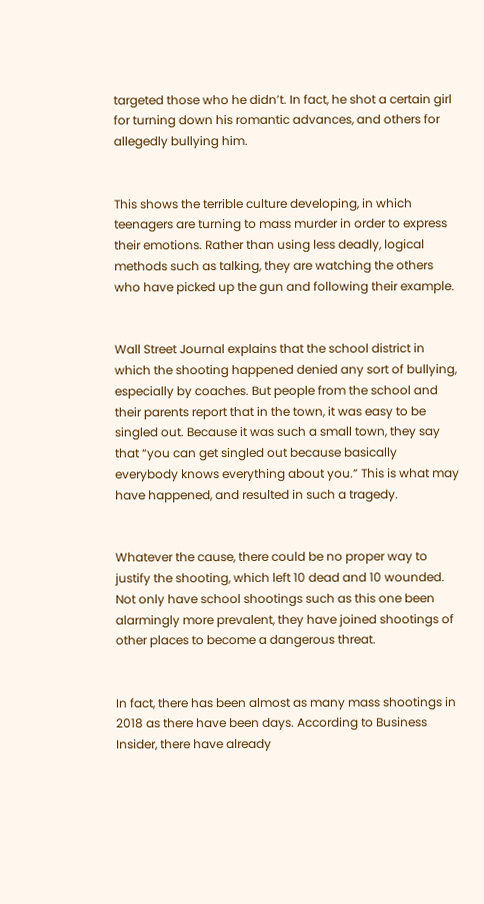targeted those who he didn’t. In fact, he shot a certain girl for turning down his romantic advances, and others for allegedly bullying him.


This shows the terrible culture developing, in which teenagers are turning to mass murder in order to express their emotions. Rather than using less deadly, logical methods such as talking, they are watching the others who have picked up the gun and following their example.


Wall Street Journal explains that the school district in which the shooting happened denied any sort of bullying, especially by coaches. But people from the school and their parents report that in the town, it was easy to be singled out. Because it was such a small town, they say that “you can get singled out because basically everybody knows everything about you.” This is what may have happened, and resulted in such a tragedy.


Whatever the cause, there could be no proper way to justify the shooting, which left 10 dead and 10 wounded. Not only have school shootings such as this one been alarmingly more prevalent, they have joined shootings of other places to become a dangerous threat.


In fact, there has been almost as many mass shootings in 2018 as there have been days. According to Business Insider, there have already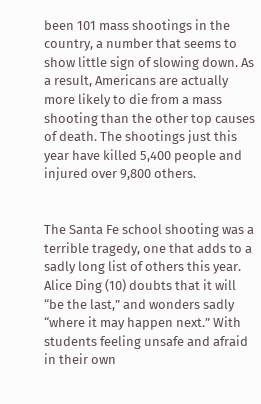been 101 mass shootings in the country, a number that seems to show little sign of slowing down. As a result, Americans are actually more likely to die from a mass shooting than the other top causes of death. The shootings just this year have killed 5,400 people and injured over 9,800 others.


The Santa Fe school shooting was a terrible tragedy, one that adds to a sadly long list of others this year. Alice Ding (10) doubts that it will “be the last,” and wonders sadly “where it may happen next.” With students feeling unsafe and afraid in their own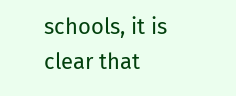schools, it is clear that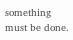something must be done.